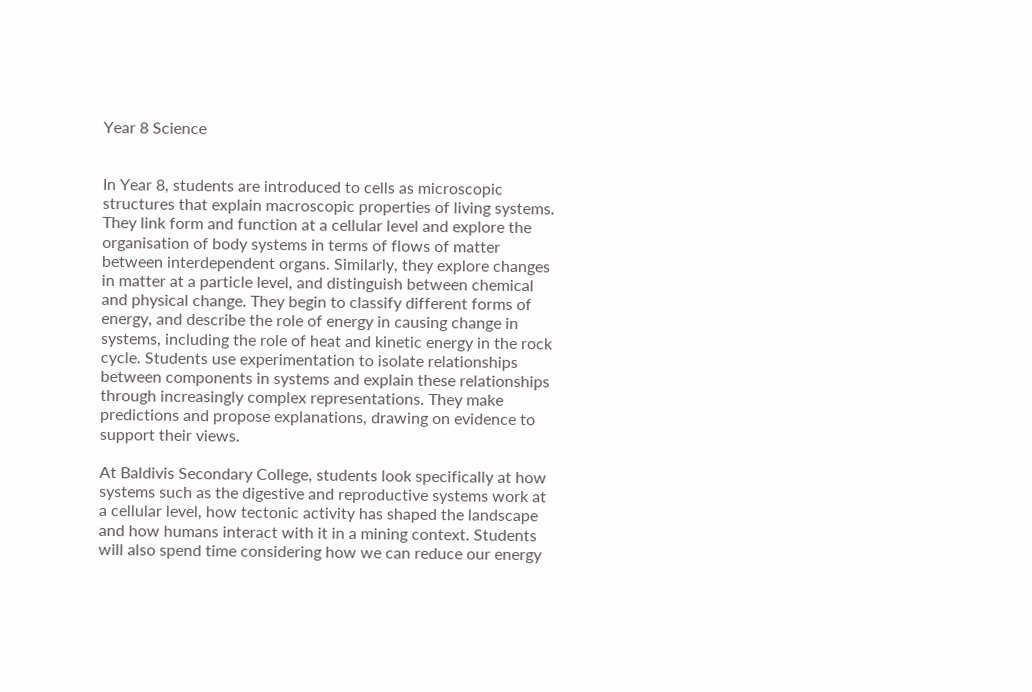Year 8 Science


In Year 8, students are introduced to cells as microscopic structures that explain macroscopic properties of living systems. They link form and function at a cellular level and explore the organisation of body systems in terms of flows of matter between interdependent organs. Similarly, they explore changes in matter at a particle level, and distinguish between chemical and physical change. They begin to classify different forms of energy, and describe the role of energy in causing change in systems, including the role of heat and kinetic energy in the rock cycle. Students use experimentation to isolate relationships between components in systems and explain these relationships through increasingly complex representations. They make predictions and propose explanations, drawing on evidence to support their views.

At Baldivis Secondary College, students look specifically at how systems such as the digestive and reproductive systems work at a cellular level, how tectonic activity has shaped the landscape and how humans interact with it in a mining context. Students will also spend time considering how we can reduce our energy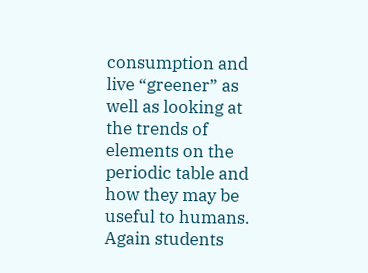consumption and live “greener” as well as looking at the trends of elements on the periodic table and how they may be useful to humans. Again students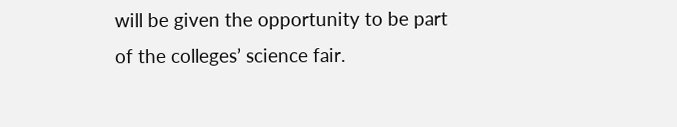will be given the opportunity to be part of the colleges’ science fair.